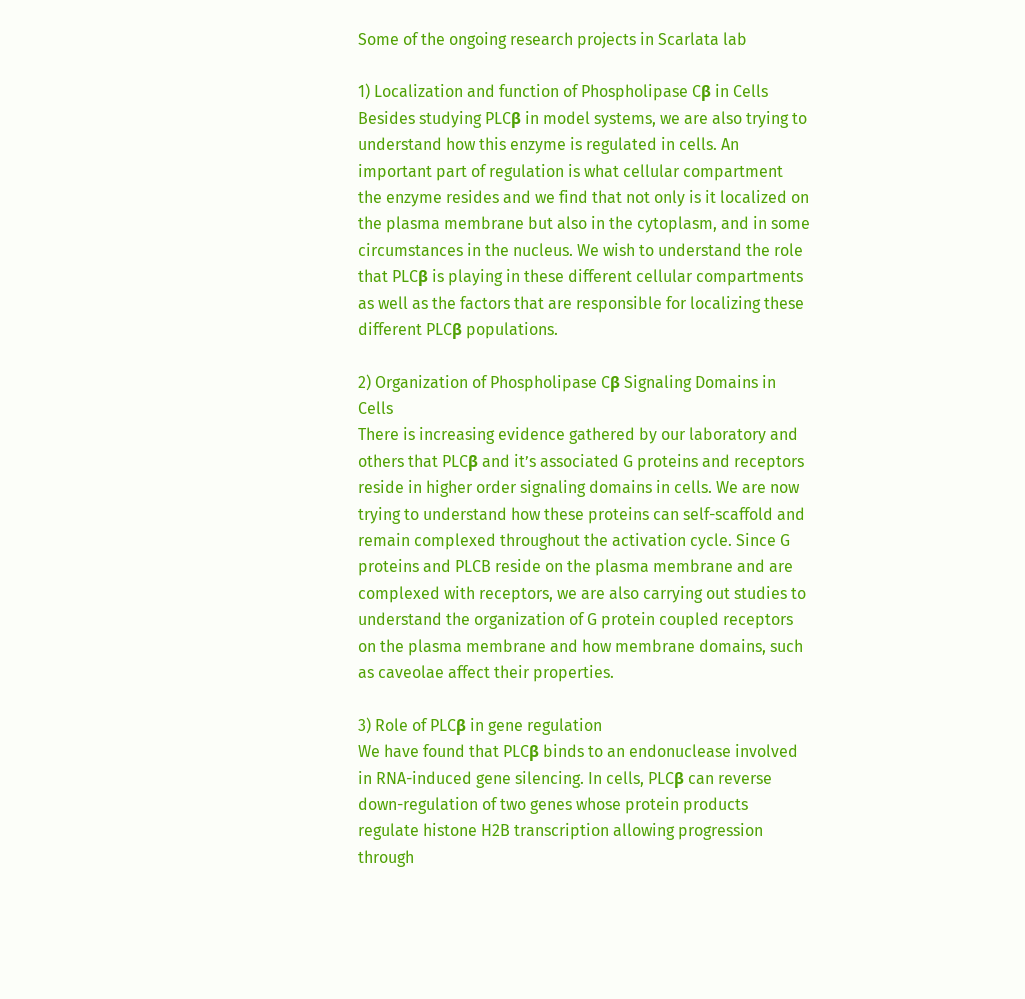Some of the ongoing research projects in Scarlata lab

1) Localization and function of Phospholipase Cβ in Cells
Besides studying PLCβ in model systems, we are also trying to understand how this enzyme is regulated in cells. An important part of regulation is what cellular compartment the enzyme resides and we find that not only is it localized on the plasma membrane but also in the cytoplasm, and in some circumstances in the nucleus. We wish to understand the role that PLCβ is playing in these different cellular compartments as well as the factors that are responsible for localizing these different PLCβ populations.

2) Organization of Phospholipase Cβ Signaling Domains in Cells
There is increasing evidence gathered by our laboratory and others that PLCβ and it’s associated G proteins and receptors reside in higher order signaling domains in cells. We are now trying to understand how these proteins can self-scaffold and remain complexed throughout the activation cycle. Since G proteins and PLCB reside on the plasma membrane and are complexed with receptors, we are also carrying out studies to understand the organization of G protein coupled receptors on the plasma membrane and how membrane domains, such as caveolae affect their properties.

3) Role of PLCβ in gene regulation
We have found that PLCβ binds to an endonuclease involved in RNA-induced gene silencing. In cells, PLCβ can reverse down-regulation of two genes whose protein products regulate histone H2B transcription allowing progression through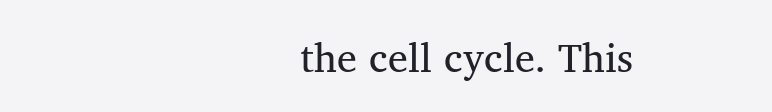the cell cycle. This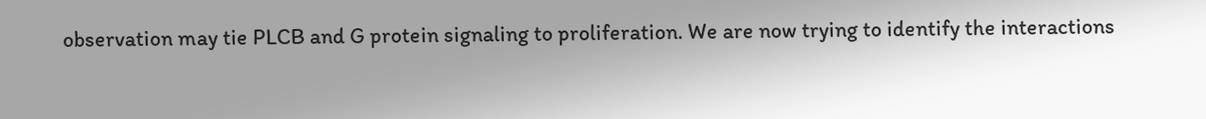observation may tie PLCB and G protein signaling to proliferation. We are now trying to identify the interactions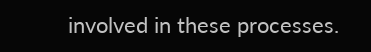involved in these processes.